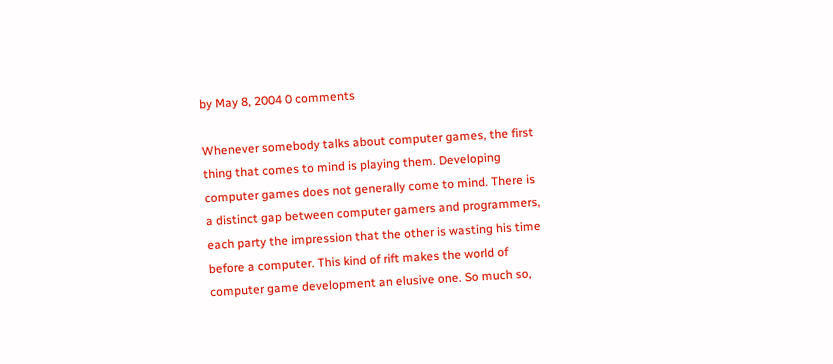by May 8, 2004 0 comments

Whenever somebody talks about computer games, the first thing that comes to mind is playing them. Developing computer games does not generally come to mind. There is a distinct gap between computer gamers and programmers, each party the impression that the other is wasting his time before a computer. This kind of rift makes the world of computer game development an elusive one. So much so,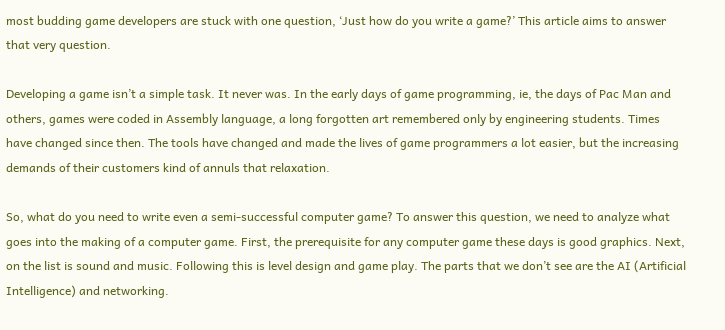most budding game developers are stuck with one question, ‘Just how do you write a game?’ This article aims to answer that very question.

Developing a game isn’t a simple task. It never was. In the early days of game programming, ie, the days of Pac Man and others, games were coded in Assembly language, a long forgotten art remembered only by engineering students. Times have changed since then. The tools have changed and made the lives of game programmers a lot easier, but the increasing demands of their customers kind of annuls that relaxation.

So, what do you need to write even a semi-successful computer game? To answer this question, we need to analyze what goes into the making of a computer game. First, the prerequisite for any computer game these days is good graphics. Next, on the list is sound and music. Following this is level design and game play. The parts that we don’t see are the AI (Artificial Intelligence) and networking.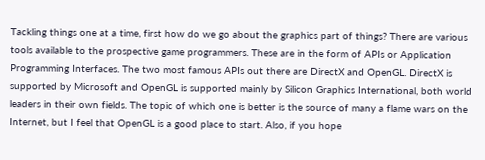Tackling things one at a time, first how do we go about the graphics part of things? There are various tools available to the prospective game programmers. These are in the form of APIs or Application Programming Interfaces. The two most famous APIs out there are DirectX and OpenGL. DirectX is supported by Microsoft and OpenGL is supported mainly by Silicon Graphics International, both world leaders in their own fields. The topic of which one is better is the source of many a flame wars on the Internet, but I feel that OpenGL is a good place to start. Also, if you hope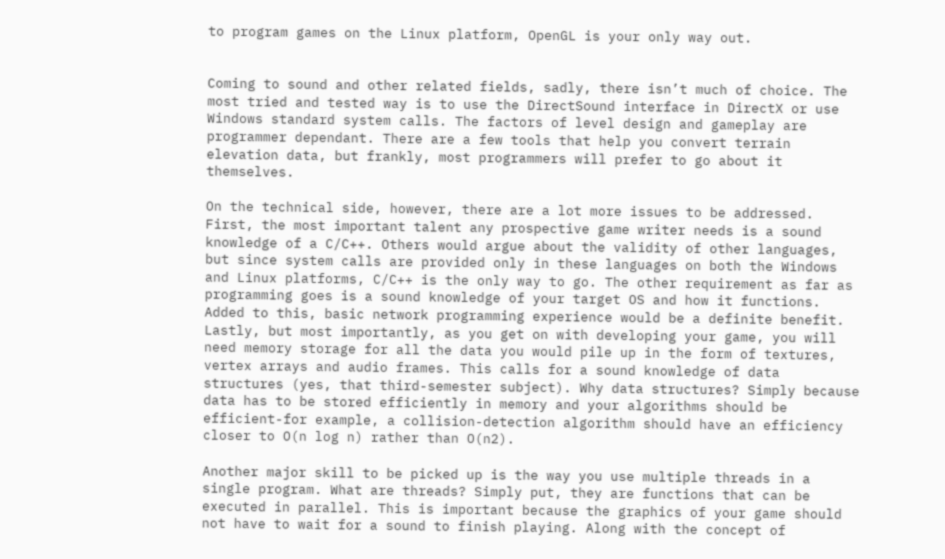to program games on the Linux platform, OpenGL is your only way out.


Coming to sound and other related fields, sadly, there isn’t much of choice. The most tried and tested way is to use the DirectSound interface in DirectX or use Windows standard system calls. The factors of level design and gameplay are programmer dependant. There are a few tools that help you convert terrain elevation data, but frankly, most programmers will prefer to go about it themselves.

On the technical side, however, there are a lot more issues to be addressed. First, the most important talent any prospective game writer needs is a sound knowledge of a C/C++. Others would argue about the validity of other languages, but since system calls are provided only in these languages on both the Windows and Linux platforms, C/C++ is the only way to go. The other requirement as far as programming goes is a sound knowledge of your target OS and how it functions. Added to this, basic network programming experience would be a definite benefit. Lastly, but most importantly, as you get on with developing your game, you will need memory storage for all the data you would pile up in the form of textures, vertex arrays and audio frames. This calls for a sound knowledge of data structures (yes, that third-semester subject). Why data structures? Simply because data has to be stored efficiently in memory and your algorithms should be efficient-for example, a collision-detection algorithm should have an efficiency closer to O(n log n) rather than O(n2).

Another major skill to be picked up is the way you use multiple threads in a single program. What are threads? Simply put, they are functions that can be executed in parallel. This is important because the graphics of your game should not have to wait for a sound to finish playing. Along with the concept of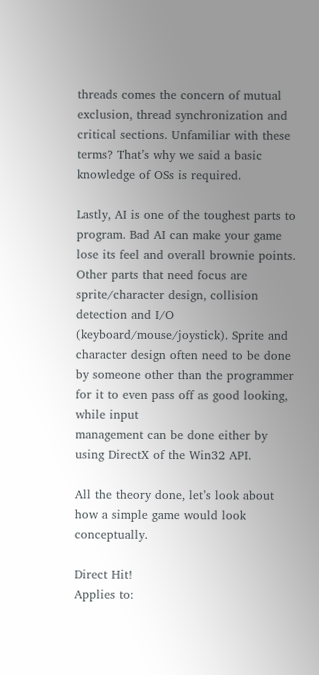threads comes the concern of mutual exclusion, thread synchronization and critical sections. Unfamiliar with these terms? That’s why we said a basic knowledge of OSs is required.

Lastly, AI is one of the toughest parts to program. Bad AI can make your game lose its feel and overall brownie points. Other parts that need focus are sprite/character design, collision detection and I/O (keyboard/mouse/joystick). Sprite and character design often need to be done by someone other than the programmer for it to even pass off as good looking, while input
management can be done either by using DirectX of the Win32 API.

All the theory done, let’s look about how a simple game would look conceptually.

Direct Hit!
Applies to: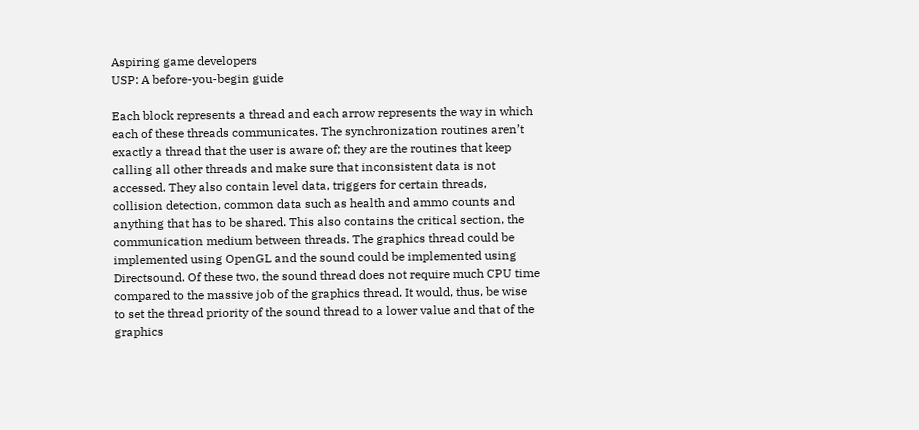Aspiring game developers
USP: A before-you-begin guide

Each block represents a thread and each arrow represents the way in which each of these threads communicates. The synchronization routines aren’t exactly a thread that the user is aware of; they are the routines that keep calling all other threads and make sure that inconsistent data is not accessed. They also contain level data, triggers for certain threads, collision detection, common data such as health and ammo counts and anything that has to be shared. This also contains the critical section, the communication medium between threads. The graphics thread could be implemented using OpenGL and the sound could be implemented using Directsound. Of these two, the sound thread does not require much CPU time compared to the massive job of the graphics thread. It would, thus, be wise to set the thread priority of the sound thread to a lower value and that of the graphics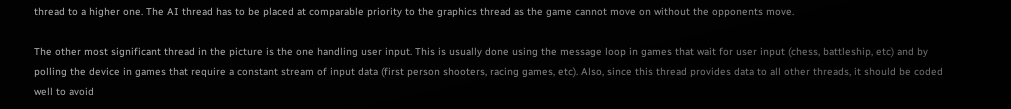thread to a higher one. The AI thread has to be placed at comparable priority to the graphics thread as the game cannot move on without the opponents move.

The other most significant thread in the picture is the one handling user input. This is usually done using the message loop in games that wait for user input (chess, battleship, etc) and by polling the device in games that require a constant stream of input data (first person shooters, racing games, etc). Also, since this thread provides data to all other threads, it should be coded well to avoid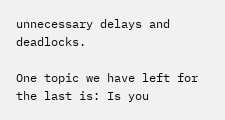unnecessary delays and deadlocks.

One topic we have left for the last is: Is you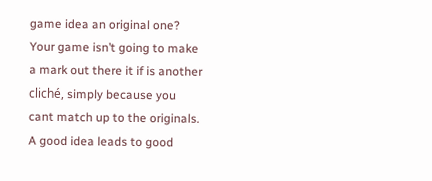game idea an original one? Your game isn’t going to make a mark out there it if is another cliché, simply because you cant match up to the originals. A good idea leads to good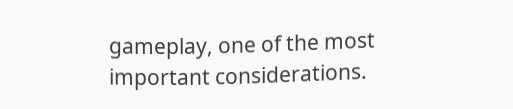gameplay, one of the most important considerations.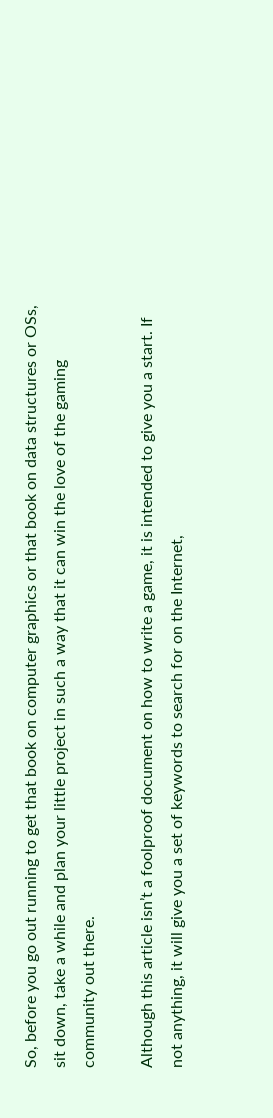So, before you go out running to get that book on computer graphics or that book on data structures or OSs, sit down, take a while and plan your little project in such a way that it can win the love of the gaming community out there.

Although this article isn’t a foolproof document on how to write a game, it is intended to give you a start. If not anything, it will give you a set of keywords to search for on the Internet,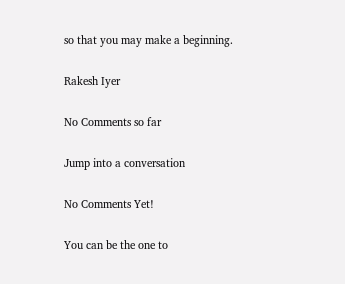so that you may make a beginning.

Rakesh Iyer

No Comments so far

Jump into a conversation

No Comments Yet!

You can be the one to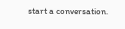start a conversation.